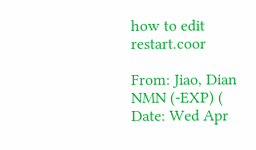how to edit restart.coor

From: Jiao, Dian NMN (-EXP) (
Date: Wed Apr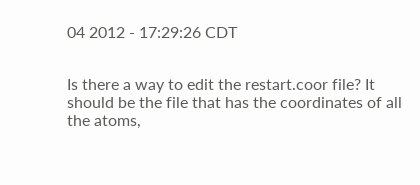04 2012 - 17:29:26 CDT


Is there a way to edit the restart.coor file? It should be the file that has the coordinates of all the atoms,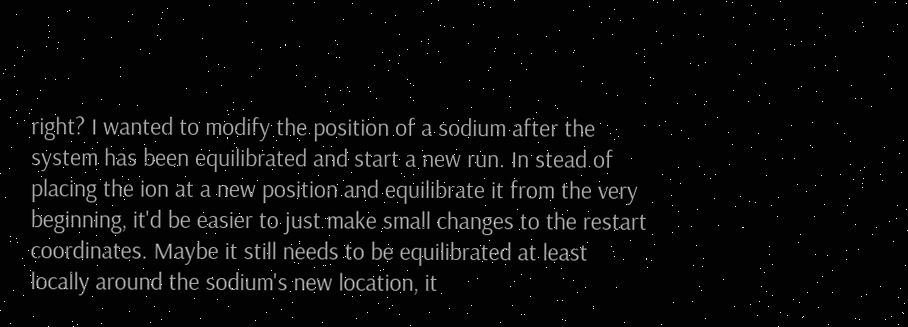right? I wanted to modify the position of a sodium after the system has been equilibrated and start a new run. In stead of placing the ion at a new position and equilibrate it from the very beginning, it'd be easier to just make small changes to the restart coordinates. Maybe it still needs to be equilibrated at least locally around the sodium's new location, it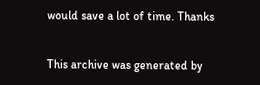would save a lot of time. Thanks


This archive was generated by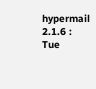hypermail 2.1.6 : Tue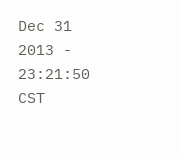Dec 31 2013 - 23:21:50 CST